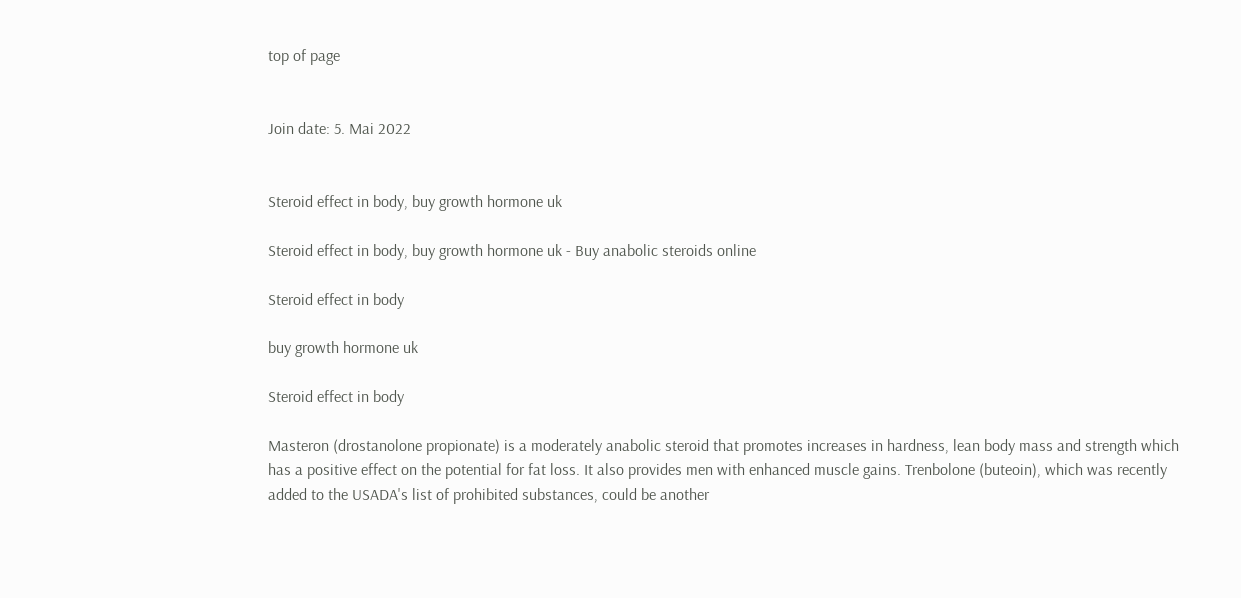top of page


Join date: 5. Mai 2022


Steroid effect in body, buy growth hormone uk

Steroid effect in body, buy growth hormone uk - Buy anabolic steroids online

Steroid effect in body

buy growth hormone uk

Steroid effect in body

Masteron (drostanolone propionate) is a moderately anabolic steroid that promotes increases in hardness, lean body mass and strength which has a positive effect on the potential for fat loss. It also provides men with enhanced muscle gains. Trenbolone (buteoin), which was recently added to the USADA's list of prohibited substances, could be another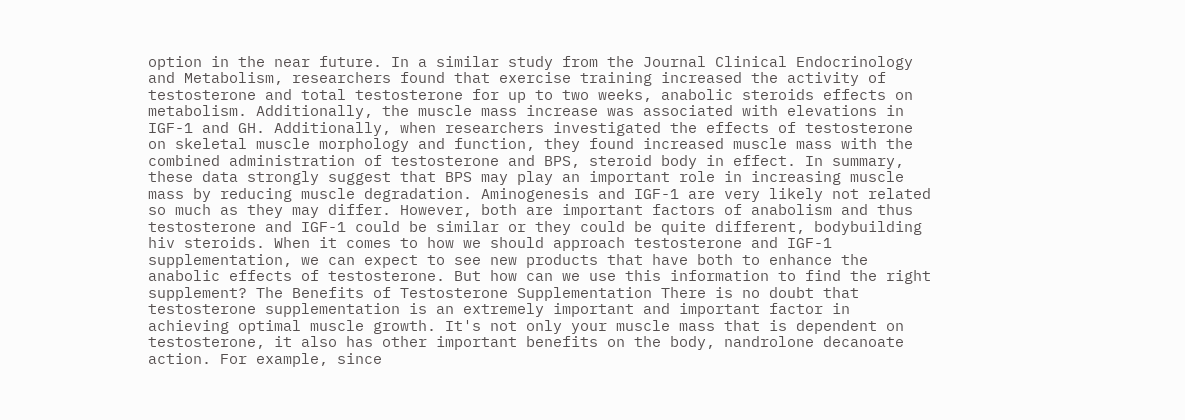option in the near future. In a similar study from the Journal Clinical Endocrinology and Metabolism, researchers found that exercise training increased the activity of testosterone and total testosterone for up to two weeks, anabolic steroids effects on metabolism. Additionally, the muscle mass increase was associated with elevations in IGF-1 and GH. Additionally, when researchers investigated the effects of testosterone on skeletal muscle morphology and function, they found increased muscle mass with the combined administration of testosterone and BPS, steroid body in effect. In summary, these data strongly suggest that BPS may play an important role in increasing muscle mass by reducing muscle degradation. Aminogenesis and IGF-1 are very likely not related so much as they may differ. However, both are important factors of anabolism and thus testosterone and IGF-1 could be similar or they could be quite different, bodybuilding hiv steroids. When it comes to how we should approach testosterone and IGF-1 supplementation, we can expect to see new products that have both to enhance the anabolic effects of testosterone. But how can we use this information to find the right supplement? The Benefits of Testosterone Supplementation There is no doubt that testosterone supplementation is an extremely important and important factor in achieving optimal muscle growth. It's not only your muscle mass that is dependent on testosterone, it also has other important benefits on the body, nandrolone decanoate action. For example, since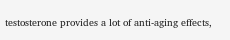testosterone provides a lot of anti-aging effects,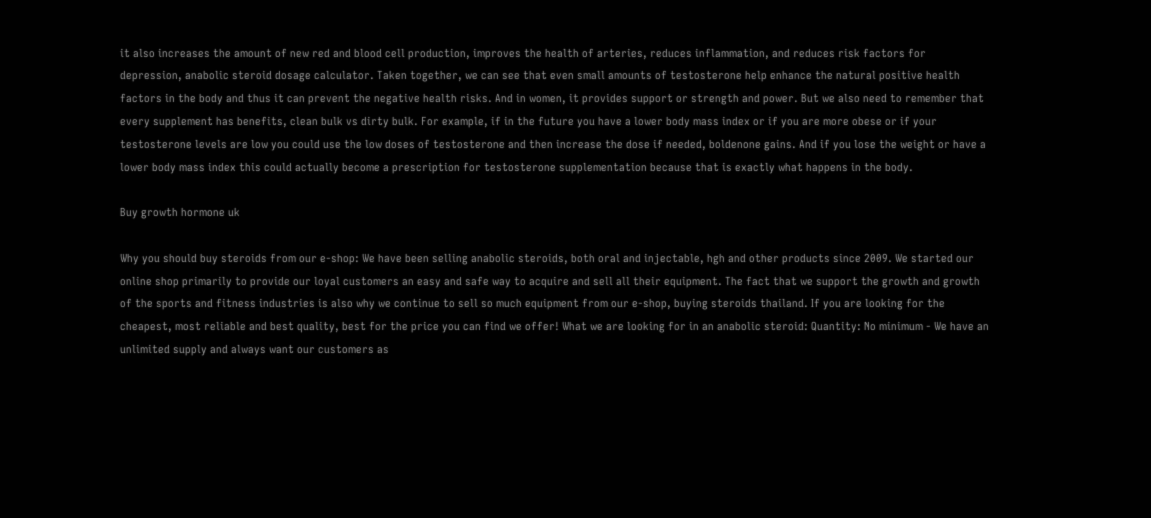it also increases the amount of new red and blood cell production, improves the health of arteries, reduces inflammation, and reduces risk factors for depression, anabolic steroid dosage calculator. Taken together, we can see that even small amounts of testosterone help enhance the natural positive health factors in the body and thus it can prevent the negative health risks. And in women, it provides support or strength and power. But we also need to remember that every supplement has benefits, clean bulk vs dirty bulk. For example, if in the future you have a lower body mass index or if you are more obese or if your testosterone levels are low you could use the low doses of testosterone and then increase the dose if needed, boldenone gains. And if you lose the weight or have a lower body mass index this could actually become a prescription for testosterone supplementation because that is exactly what happens in the body.

Buy growth hormone uk

Why you should buy steroids from our e-shop: We have been selling anabolic steroids, both oral and injectable, hgh and other products since 2009. We started our online shop primarily to provide our loyal customers an easy and safe way to acquire and sell all their equipment. The fact that we support the growth and growth of the sports and fitness industries is also why we continue to sell so much equipment from our e-shop, buying steroids thailand. If you are looking for the cheapest, most reliable and best quality, best for the price you can find we offer! What we are looking for in an anabolic steroid: Quantity: No minimum - We have an unlimited supply and always want our customers as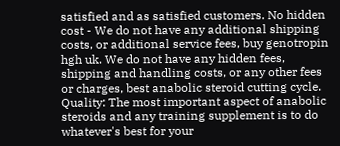satisfied and as satisfied customers. No hidden cost - We do not have any additional shipping costs, or additional service fees, buy genotropin hgh uk. We do not have any hidden fees, shipping and handling costs, or any other fees or charges, best anabolic steroid cutting cycle. Quality: The most important aspect of anabolic steroids and any training supplement is to do whatever's best for your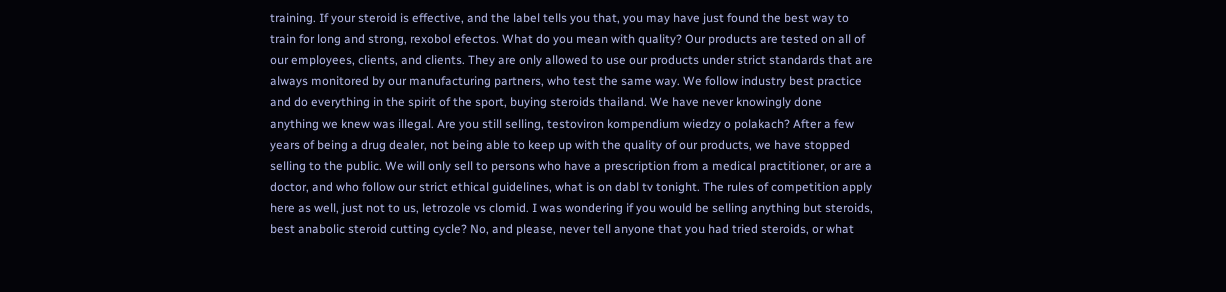training. If your steroid is effective, and the label tells you that, you may have just found the best way to train for long and strong, rexobol efectos. What do you mean with quality? Our products are tested on all of our employees, clients, and clients. They are only allowed to use our products under strict standards that are always monitored by our manufacturing partners, who test the same way. We follow industry best practice and do everything in the spirit of the sport, buying steroids thailand. We have never knowingly done anything we knew was illegal. Are you still selling, testoviron kompendium wiedzy o polakach? After a few years of being a drug dealer, not being able to keep up with the quality of our products, we have stopped selling to the public. We will only sell to persons who have a prescription from a medical practitioner, or are a doctor, and who follow our strict ethical guidelines, what is on dabl tv tonight. The rules of competition apply here as well, just not to us, letrozole vs clomid. I was wondering if you would be selling anything but steroids, best anabolic steroid cutting cycle? No, and please, never tell anyone that you had tried steroids, or what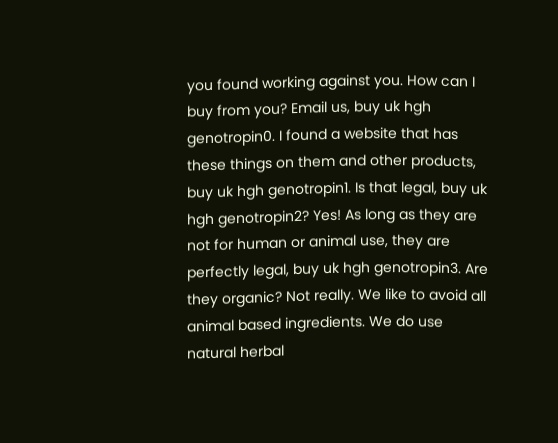you found working against you. How can I buy from you? Email us, buy uk hgh genotropin0. I found a website that has these things on them and other products, buy uk hgh genotropin1. Is that legal, buy uk hgh genotropin2? Yes! As long as they are not for human or animal use, they are perfectly legal, buy uk hgh genotropin3. Are they organic? Not really. We like to avoid all animal based ingredients. We do use natural herbal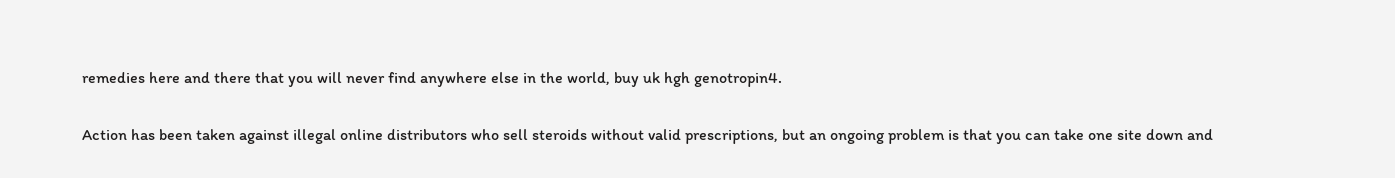remedies here and there that you will never find anywhere else in the world, buy uk hgh genotropin4.

Action has been taken against illegal online distributors who sell steroids without valid prescriptions, but an ongoing problem is that you can take one site down and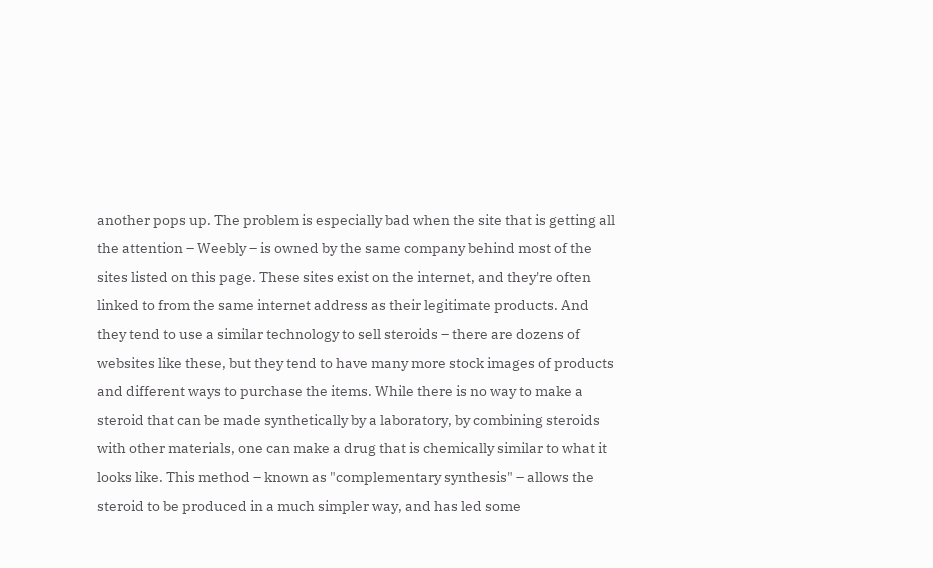another pops up. The problem is especially bad when the site that is getting all the attention – Weebly – is owned by the same company behind most of the sites listed on this page. These sites exist on the internet, and they're often linked to from the same internet address as their legitimate products. And they tend to use a similar technology to sell steroids – there are dozens of websites like these, but they tend to have many more stock images of products and different ways to purchase the items. While there is no way to make a steroid that can be made synthetically by a laboratory, by combining steroids with other materials, one can make a drug that is chemically similar to what it looks like. This method – known as "complementary synthesis" – allows the steroid to be produced in a much simpler way, and has led some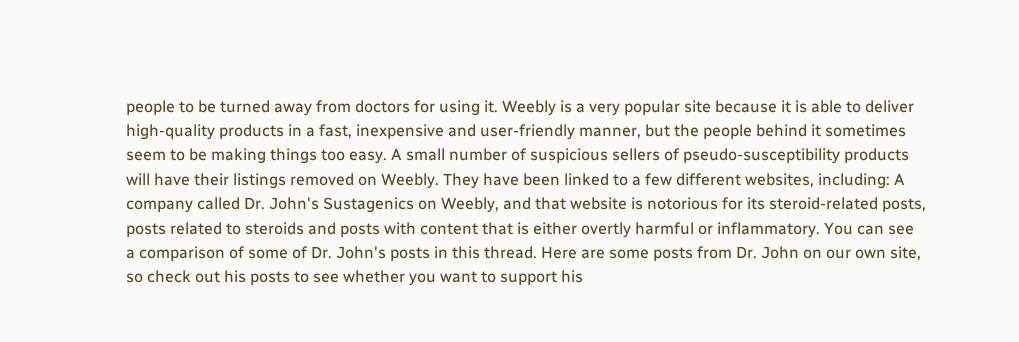people to be turned away from doctors for using it. Weebly is a very popular site because it is able to deliver high-quality products in a fast, inexpensive and user-friendly manner, but the people behind it sometimes seem to be making things too easy. A small number of suspicious sellers of pseudo-susceptibility products will have their listings removed on Weebly. They have been linked to a few different websites, including: A company called Dr. John's Sustagenics on Weebly, and that website is notorious for its steroid-related posts, posts related to steroids and posts with content that is either overtly harmful or inflammatory. You can see a comparison of some of Dr. John's posts in this thread. Here are some posts from Dr. John on our own site, so check out his posts to see whether you want to support his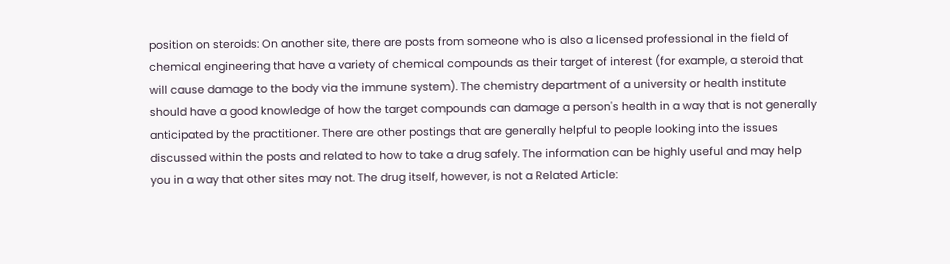position on steroids: On another site, there are posts from someone who is also a licensed professional in the field of chemical engineering that have a variety of chemical compounds as their target of interest (for example, a steroid that will cause damage to the body via the immune system). The chemistry department of a university or health institute should have a good knowledge of how the target compounds can damage a person's health in a way that is not generally anticipated by the practitioner. There are other postings that are generally helpful to people looking into the issues discussed within the posts and related to how to take a drug safely. The information can be highly useful and may help you in a way that other sites may not. The drug itself, however, is not a Related Article: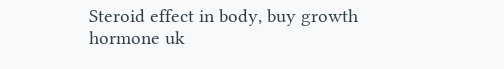Steroid effect in body, buy growth hormone uk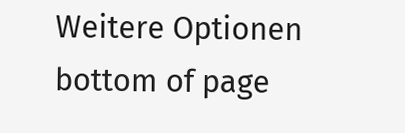Weitere Optionen
bottom of page